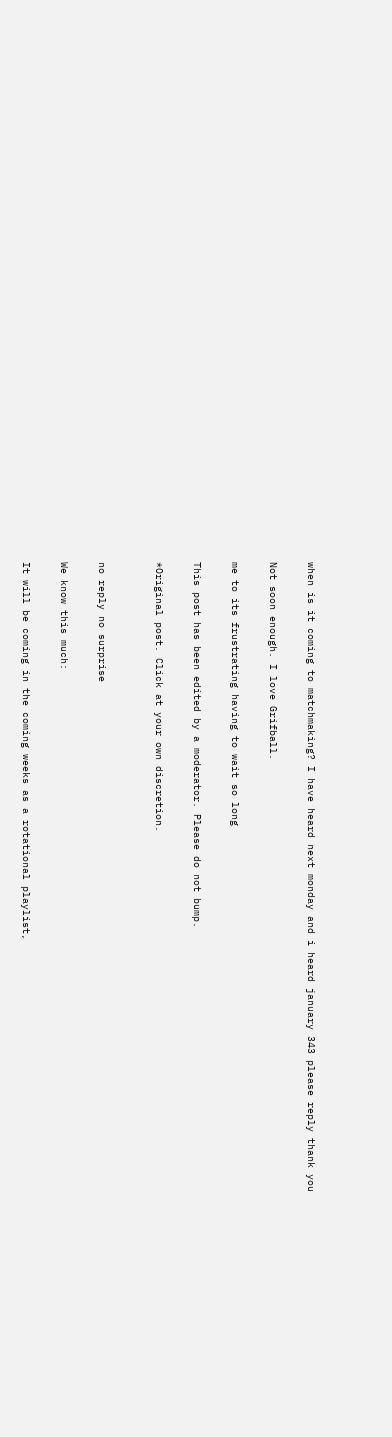when is it coming to matchmaking? I have heard next monday and i heard january 343 please reply thank you

Not soon enough. I love Grifball.

me to its frustrating having to wait so long

This post has been edited by a moderator. Please do not bump.

*Original post. Click at your own discretion.


no reply no surprise

We know this much:

It will be coming in the coming weeks as a rotational playlist,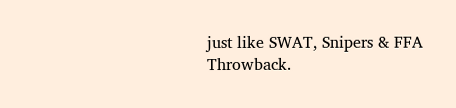just like SWAT, Snipers & FFA Throwback.